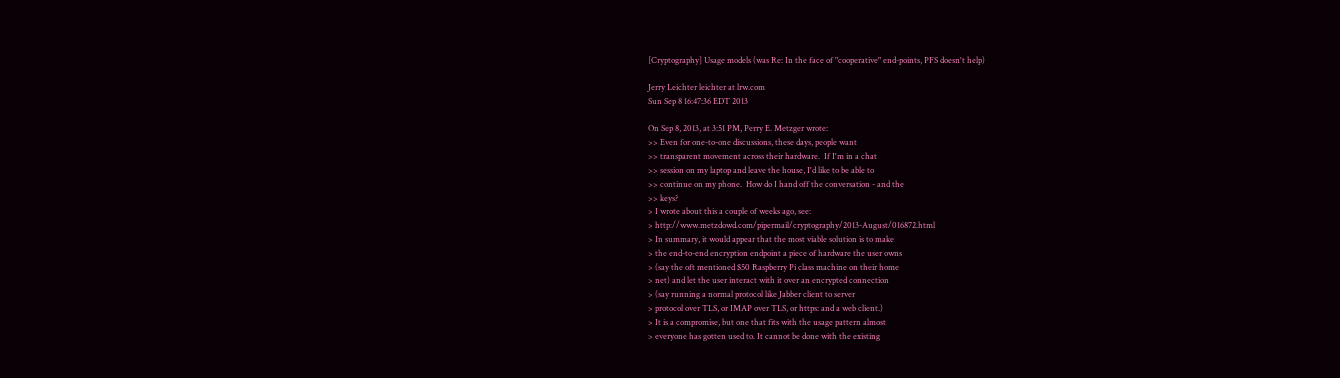[Cryptography] Usage models (was Re: In the face of "cooperative" end-points, PFS doesn't help)

Jerry Leichter leichter at lrw.com
Sun Sep 8 16:47:36 EDT 2013

On Sep 8, 2013, at 3:51 PM, Perry E. Metzger wrote:
>> Even for one-to-one discussions, these days, people want
>> transparent movement across their hardware.  If I'm in a chat
>> session on my laptop and leave the house, I'd like to be able to
>> continue on my phone.  How do I hand off the conversation - and the
>> keys?
> I wrote about this a couple of weeks ago, see:
> http://www.metzdowd.com/pipermail/cryptography/2013-August/016872.html
> In summary, it would appear that the most viable solution is to make
> the end-to-end encryption endpoint a piece of hardware the user owns
> (say the oft mentioned $50 Raspberry Pi class machine on their home
> net) and let the user interact with it over an encrypted connection
> (say running a normal protocol like Jabber client to server
> protocol over TLS, or IMAP over TLS, or https: and a web client.)
> It is a compromise, but one that fits with the usage pattern almost
> everyone has gotten used to. It cannot be done with the existing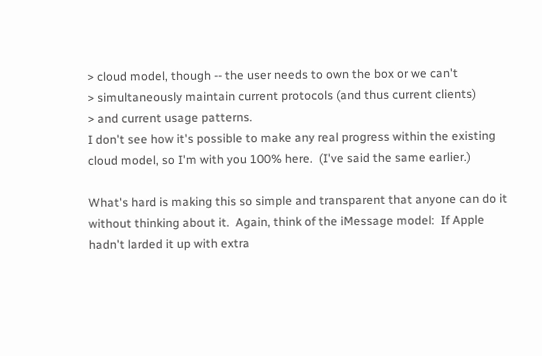> cloud model, though -- the user needs to own the box or we can't
> simultaneously maintain current protocols (and thus current clients)
> and current usage patterns.
I don't see how it's possible to make any real progress within the existing cloud model, so I'm with you 100% here.  (I've said the same earlier.)

What's hard is making this so simple and transparent that anyone can do it without thinking about it.  Again, think of the iMessage model:  If Apple hadn't larded it up with extra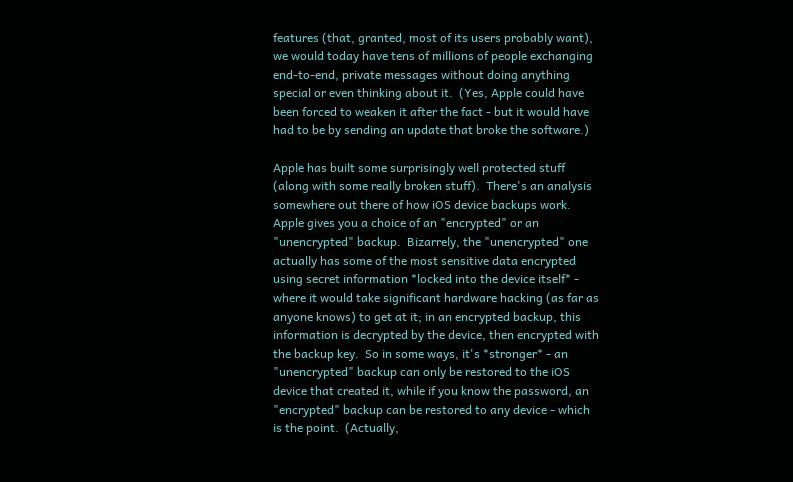features (that, granted, most of its users probably want), we would today have tens of millions of people exchanging end-to-end, private messages without doing anything special or even thinking about it.  (Yes, Apple could have been forced to weaken it after the fact - but it would have had to be by sending an update that broke the software.)

Apple has built some surprisingly well protected stuff (along with some really broken stuff).  There's an analysis somewhere out there of how iOS device backups work.  Apple gives you a choice of an "encrypted" or an "unencrypted" backup.  Bizarrely, the "unencrypted" one actually has some of the most sensitive data encrypted using secret information *locked into the device itself* - where it would take significant hardware hacking (as far as anyone knows) to get at it; in an encrypted backup, this information is decrypted by the device, then encrypted with the backup key.  So in some ways, it's *stronger* - an "unencrypted" backup can only be restored to the iOS device that created it, while if you know the password, an "encrypted" backup can be restored to any device - which is the point.  (Actually,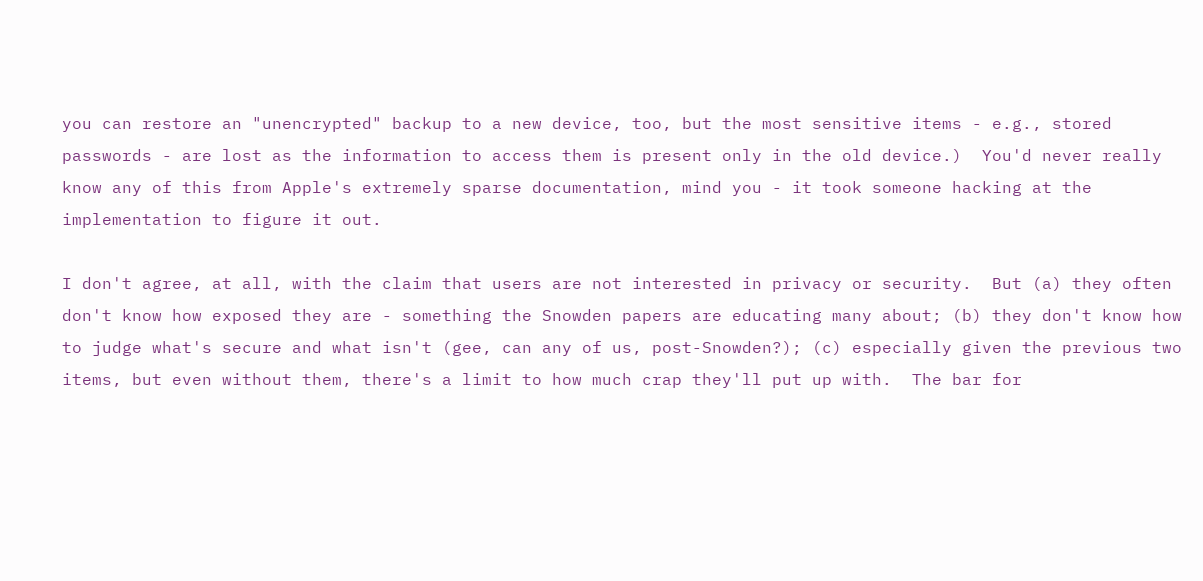you can restore an "unencrypted" backup to a new device, too, but the most sensitive items - e.g., stored passwords - are lost as the information to access them is present only in the old device.)  You'd never really know any of this from Apple's extremely sparse documentation, mind you - it took someone hacking at the implementation to figure it out.

I don't agree, at all, with the claim that users are not interested in privacy or security.  But (a) they often don't know how exposed they are - something the Snowden papers are educating many about; (b) they don't know how to judge what's secure and what isn't (gee, can any of us, post-Snowden?); (c) especially given the previous two items, but even without them, there's a limit to how much crap they'll put up with.  The bar for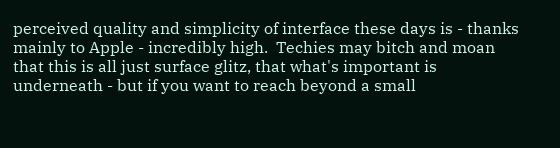perceived quality and simplicity of interface these days is - thanks mainly to Apple - incredibly high.  Techies may bitch and moan that this is all just surface glitz, that what's important is underneath - but if you want to reach beyond a small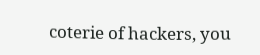coterie of hackers, you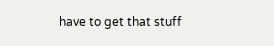have to get that stuff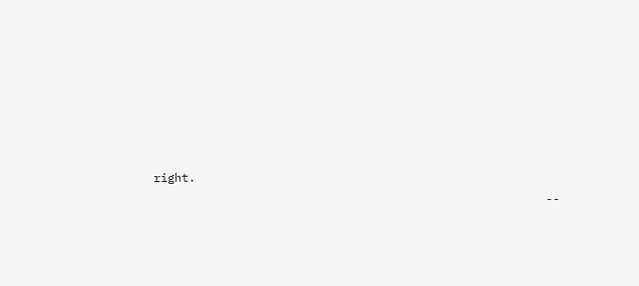right.

                                                        --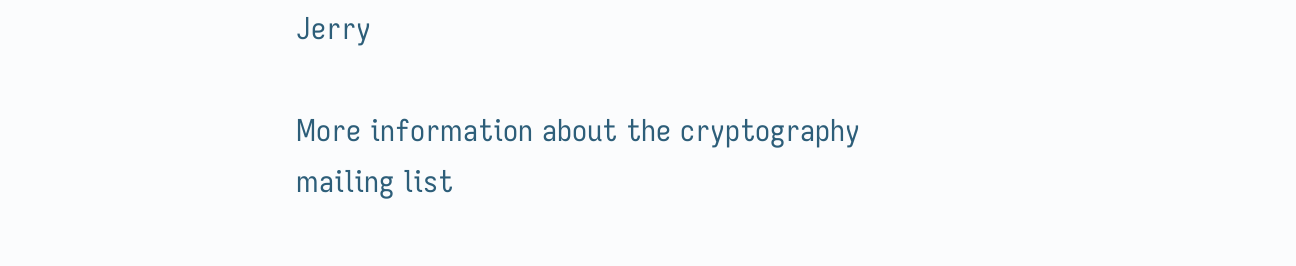Jerry

More information about the cryptography mailing list